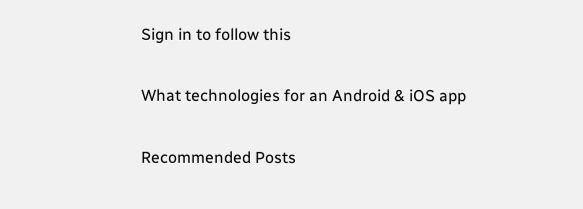Sign in to follow this

What technologies for an Android & iOS app

Recommended Posts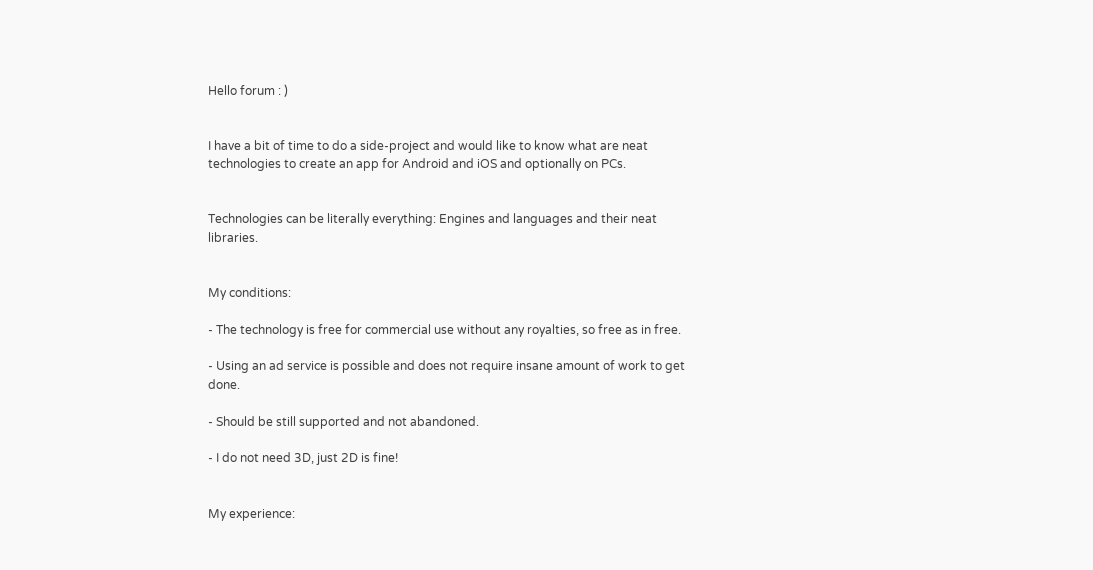Hello forum : )


I have a bit of time to do a side-project and would like to know what are neat technologies to create an app for Android and iOS and optionally on PCs.


Technologies can be literally everything: Engines and languages and their neat libraries.


My conditions:

- The technology is free for commercial use without any royalties, so free as in free.

- Using an ad service is possible and does not require insane amount of work to get done.

- Should be still supported and not abandoned.

- I do not need 3D, just 2D is fine!


My experience: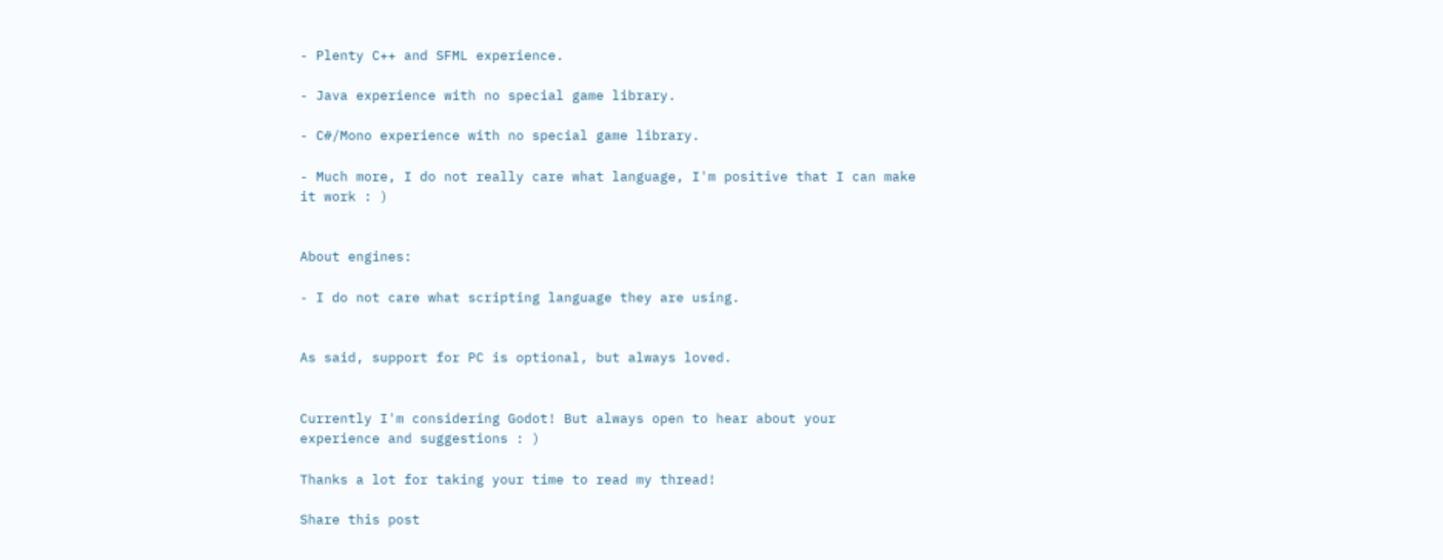- Plenty C++ and SFML experience.

- Java experience with no special game library.

- C#/Mono experience with no special game library.

- Much more, I do not really care what language, I'm positive that I can make it work : )


About engines:

- I do not care what scripting language they are using.


As said, support for PC is optional, but always loved.


Currently I'm considering Godot! But always open to hear about your experience and suggestions : )

Thanks a lot for taking your time to read my thread!

Share this post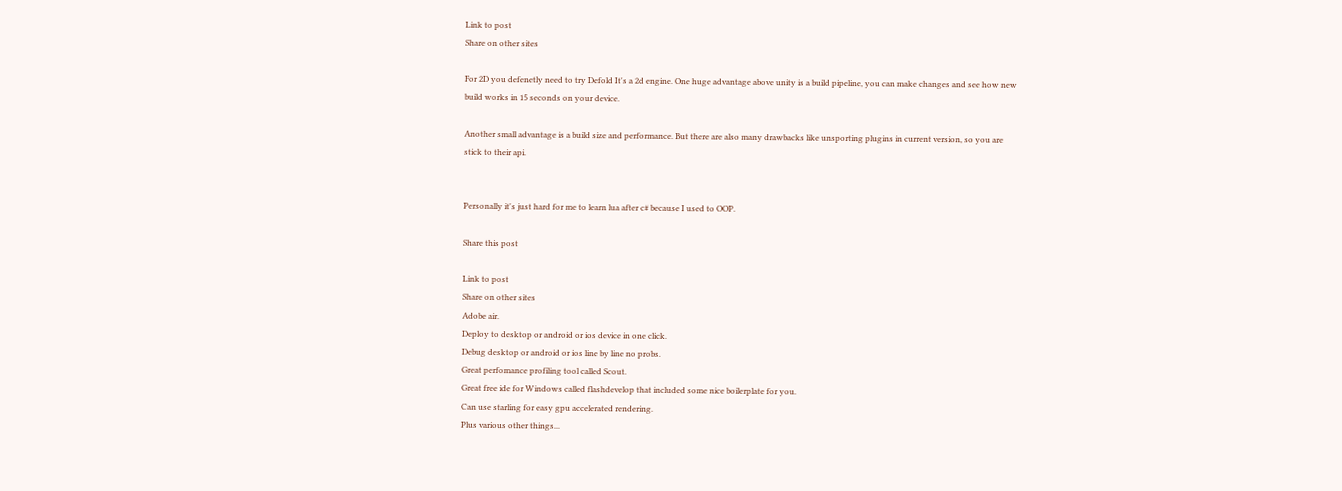Link to post
Share on other sites

For 2D you defenetly need to try Defold It's a 2d engine. One huge advantage above unity is a build pipeline, you can make changes and see how new build works in 15 seconds on your device.

Another small advantage is a build size and performance. But there are also many drawbacks like unsporting plugins in current version, so you are stick to their api.


Personally it's just hard for me to learn lua after c# because I used to OOP.

Share this post

Link to post
Share on other sites
Adobe air.
Deploy to desktop or android or ios device in one click.
Debug desktop or android or ios line by line no probs.
Great perfomance profiling tool called Scout.
Great free ide for Windows called flashdevelop that included some nice boilerplate for you.
Can use starling for easy gpu accelerated rendering.
Plus various other things...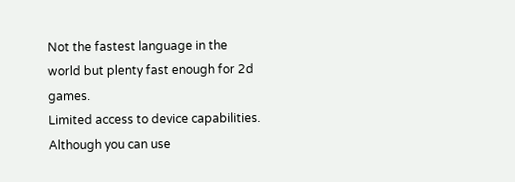Not the fastest language in the world but plenty fast enough for 2d games.
Limited access to device capabilities. Although you can use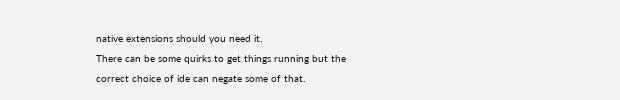native extensions should you need it.
There can be some quirks to get things running but the correct choice of ide can negate some of that.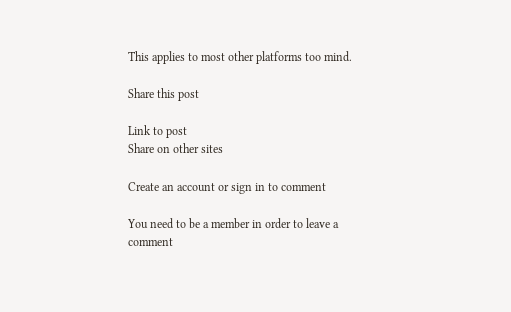This applies to most other platforms too mind.

Share this post

Link to post
Share on other sites

Create an account or sign in to comment

You need to be a member in order to leave a comment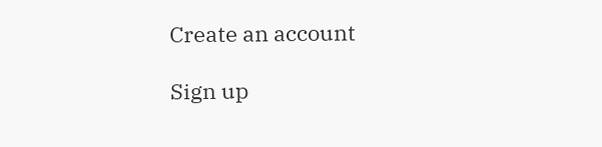Create an account

Sign up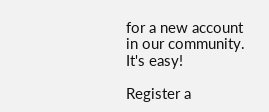for a new account in our community. It's easy!

Register a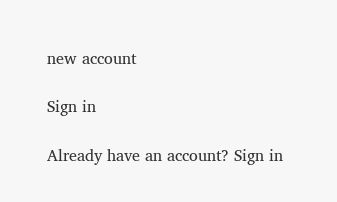new account

Sign in

Already have an account? Sign in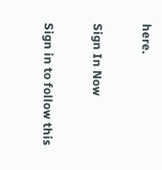here.

Sign In Now

Sign in to follow this